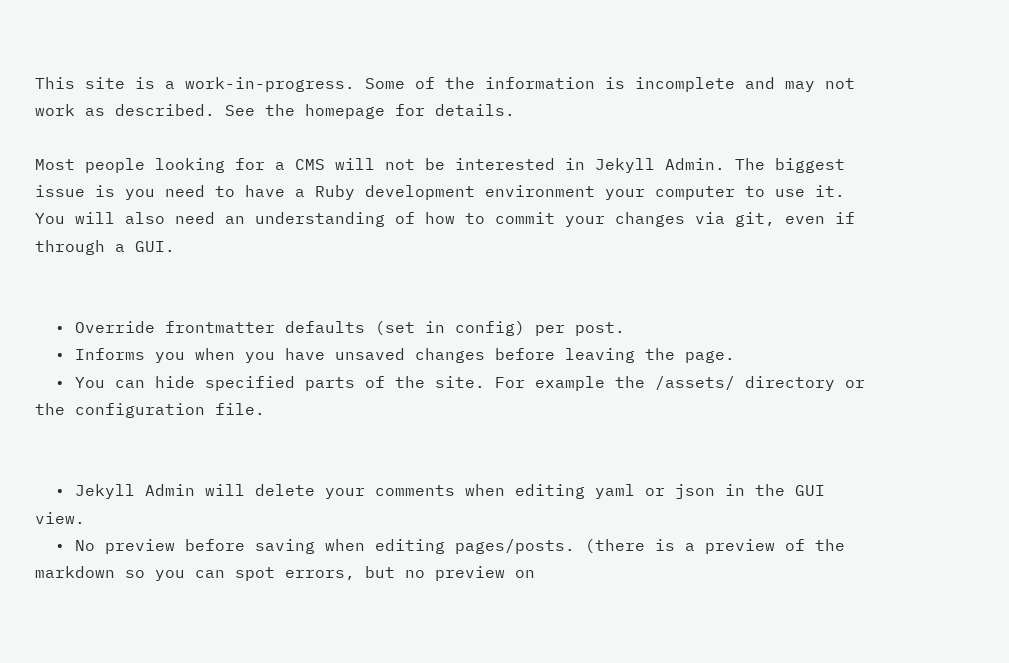This site is a work-in-progress. Some of the information is incomplete and may not work as described. See the homepage for details.

Most people looking for a CMS will not be interested in Jekyll Admin. The biggest issue is you need to have a Ruby development environment your computer to use it. You will also need an understanding of how to commit your changes via git, even if through a GUI.


  • Override frontmatter defaults (set in config) per post.
  • Informs you when you have unsaved changes before leaving the page.
  • You can hide specified parts of the site. For example the /assets/ directory or the configuration file.


  • Jekyll Admin will delete your comments when editing yaml or json in the GUI view.
  • No preview before saving when editing pages/posts. (there is a preview of the markdown so you can spot errors, but no preview on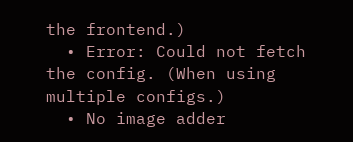the frontend.)
  • Error: Could not fetch the config. (When using multiple configs.)
  • No image adder